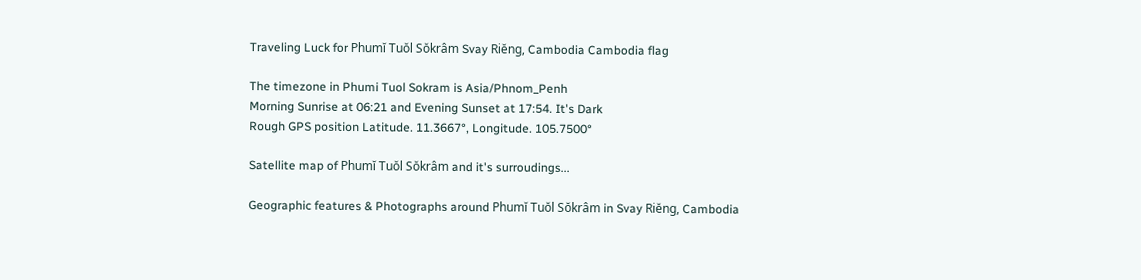Traveling Luck for Phumĭ Tuŏl Sŏkrâm Svay Riĕng, Cambodia Cambodia flag

The timezone in Phumi Tuol Sokram is Asia/Phnom_Penh
Morning Sunrise at 06:21 and Evening Sunset at 17:54. It's Dark
Rough GPS position Latitude. 11.3667°, Longitude. 105.7500°

Satellite map of Phumĭ Tuŏl Sŏkrâm and it's surroudings...

Geographic features & Photographs around Phumĭ Tuŏl Sŏkrâm in Svay Riĕng, Cambodia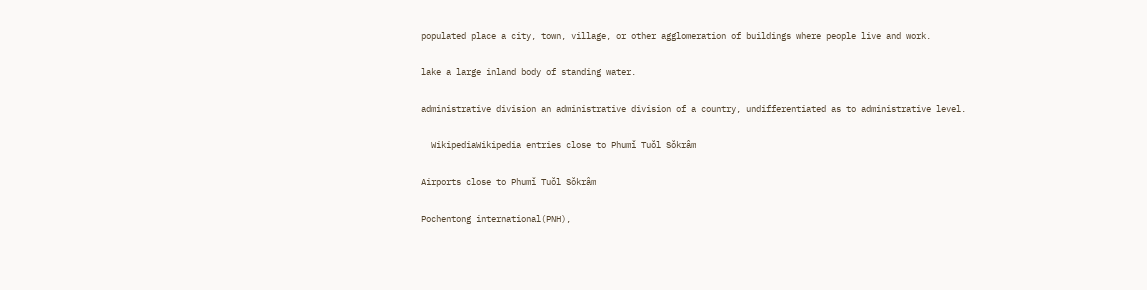populated place a city, town, village, or other agglomeration of buildings where people live and work.

lake a large inland body of standing water.

administrative division an administrative division of a country, undifferentiated as to administrative level.

  WikipediaWikipedia entries close to Phumĭ Tuŏl Sŏkrâm

Airports close to Phumĭ Tuŏl Sŏkrâm

Pochentong international(PNH),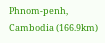Phnom-penh, Cambodia (166.9km)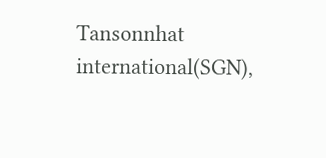Tansonnhat international(SGN),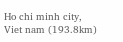Ho chi minh city, Viet nam (193.8km)